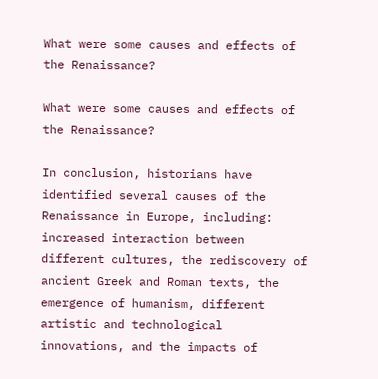What were some causes and effects of the Renaissance?

What were some causes and effects of the Renaissance?

In conclusion, historians have identified several causes of the Renaissance in Europe, including: increased interaction between different cultures, the rediscovery of ancient Greek and Roman texts, the emergence of humanism, different artistic and technological innovations, and the impacts of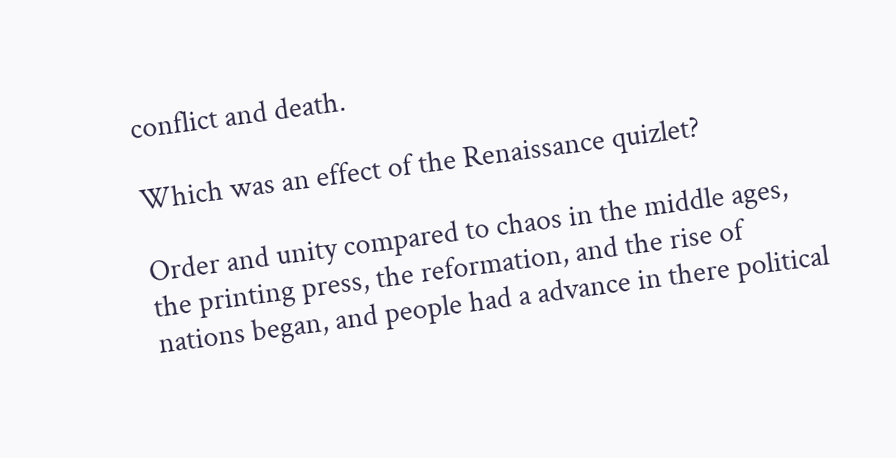conflict and death.

Which was an effect of the Renaissance quizlet?

Order and unity compared to chaos in the middle ages, the printing press, the reformation, and the rise of nations began, and people had a advance in there political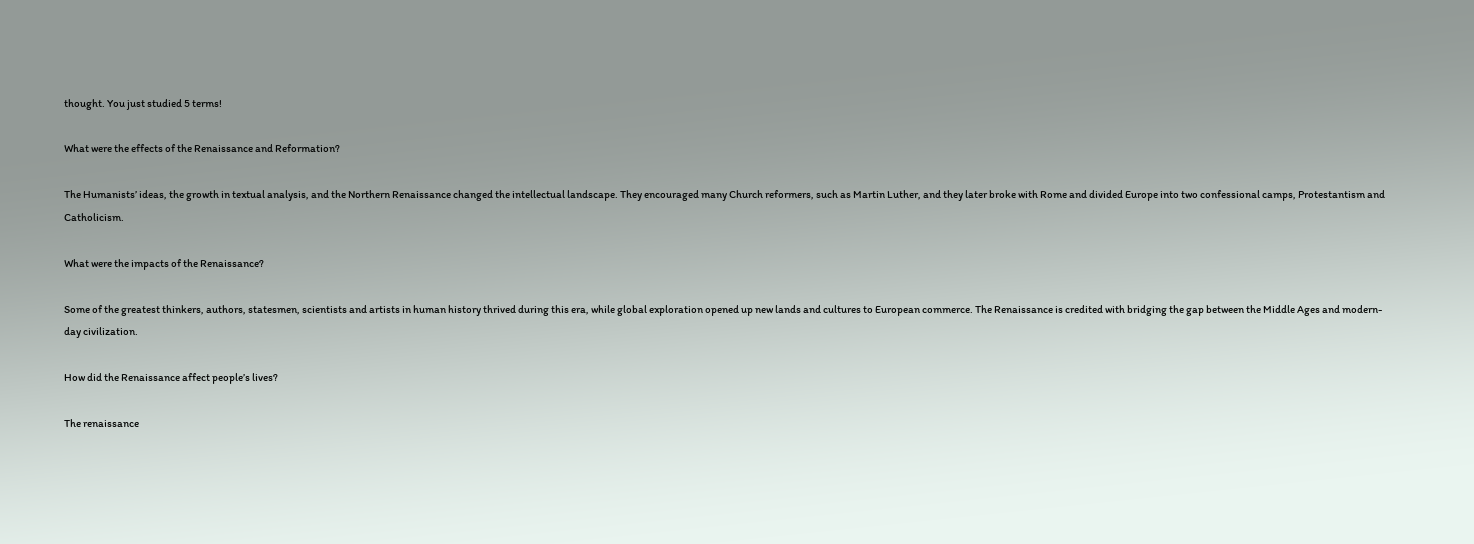thought. You just studied 5 terms!

What were the effects of the Renaissance and Reformation?

The Humanists’ ideas, the growth in textual analysis, and the Northern Renaissance changed the intellectual landscape. They encouraged many Church reformers, such as Martin Luther, and they later broke with Rome and divided Europe into two confessional camps, Protestantism and Catholicism.

What were the impacts of the Renaissance?

Some of the greatest thinkers, authors, statesmen, scientists and artists in human history thrived during this era, while global exploration opened up new lands and cultures to European commerce. The Renaissance is credited with bridging the gap between the Middle Ages and modern-day civilization.

How did the Renaissance affect people’s lives?

The renaissance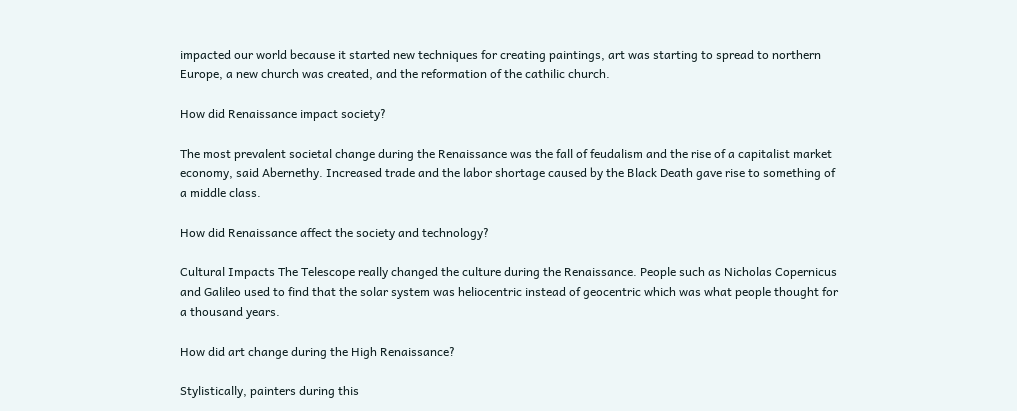impacted our world because it started new techniques for creating paintings, art was starting to spread to northern Europe, a new church was created, and the reformation of the cathilic church.

How did Renaissance impact society?

The most prevalent societal change during the Renaissance was the fall of feudalism and the rise of a capitalist market economy, said Abernethy. Increased trade and the labor shortage caused by the Black Death gave rise to something of a middle class.

How did Renaissance affect the society and technology?

Cultural Impacts The Telescope really changed the culture during the Renaissance. People such as Nicholas Copernicus and Galileo used to find that the solar system was heliocentric instead of geocentric which was what people thought for a thousand years.

How did art change during the High Renaissance?

Stylistically, painters during this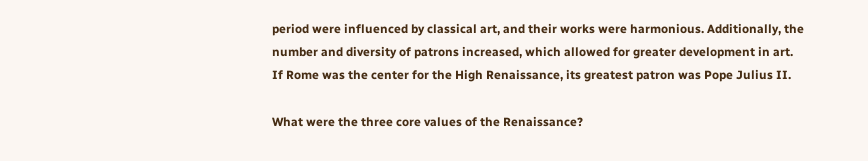period were influenced by classical art, and their works were harmonious. Additionally, the number and diversity of patrons increased, which allowed for greater development in art. If Rome was the center for the High Renaissance, its greatest patron was Pope Julius II.

What were the three core values of the Renaissance?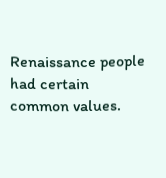Renaissance people had certain common values.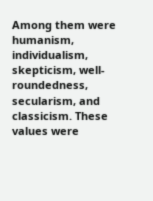Among them were humanism, individualism, skepticism, well-roundedness, secularism, and classicism. These values were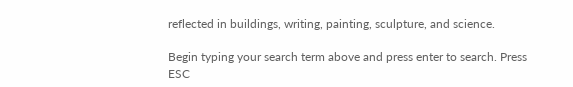reflected in buildings, writing, painting, sculpture, and science.

Begin typing your search term above and press enter to search. Press ESC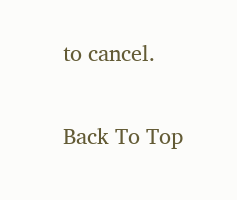to cancel.

Back To Top